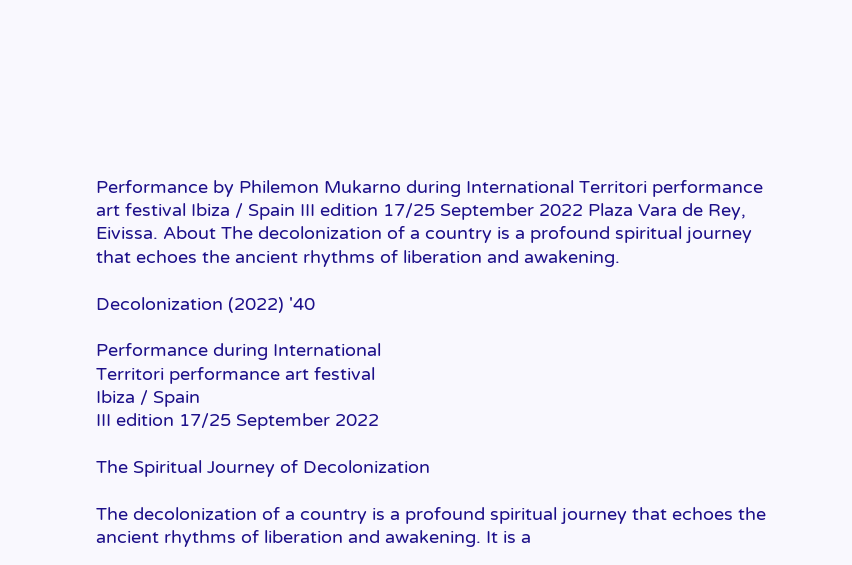Performance by Philemon Mukarno during International Territori performance art festival Ibiza / Spain III edition 17/25 September 2022 Plaza Vara de Rey, Eivissa. About The decolonization of a country is a profound spiritual journey that echoes the ancient rhythms of liberation and awakening.

Decolonization (2022) '40

Performance during International
Territori performance art festival
Ibiza / Spain
III edition 17/25 September 2022

The Spiritual Journey of Decolonization

The decolonization of a country is a profound spiritual journey that echoes the ancient rhythms of liberation and awakening. It is a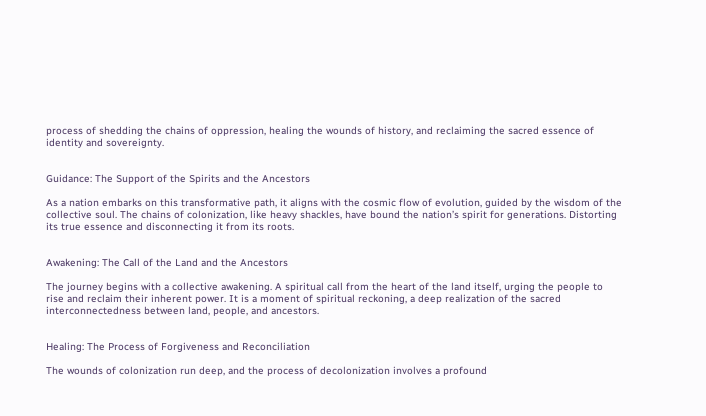process of shedding the chains of oppression, healing the wounds of history, and reclaiming the sacred essence of identity and sovereignty.


Guidance: The Support of the Spirits and the Ancestors

As a nation embarks on this transformative path, it aligns with the cosmic flow of evolution, guided by the wisdom of the collective soul. The chains of colonization, like heavy shackles, have bound the nation’s spirit for generations. Distorting its true essence and disconnecting it from its roots.


Awakening: The Call of the Land and the Ancestors

The journey begins with a collective awakening. A spiritual call from the heart of the land itself, urging the people to rise and reclaim their inherent power. It is a moment of spiritual reckoning, a deep realization of the sacred interconnectedness between land, people, and ancestors.


Healing: The Process of Forgiveness and Reconciliation

The wounds of colonization run deep, and the process of decolonization involves a profound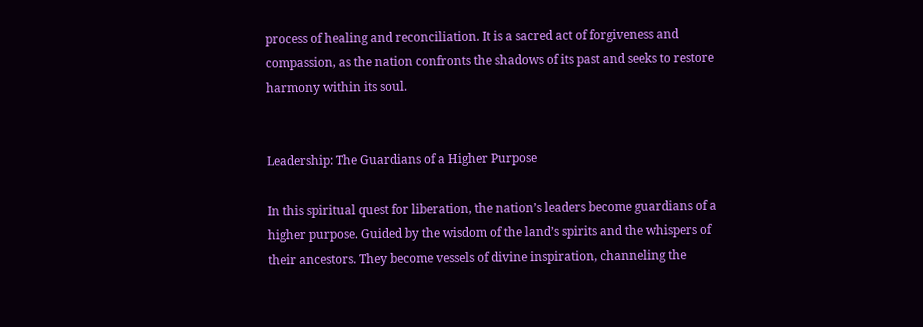process of healing and reconciliation. It is a sacred act of forgiveness and compassion, as the nation confronts the shadows of its past and seeks to restore harmony within its soul.


Leadership: The Guardians of a Higher Purpose

In this spiritual quest for liberation, the nation’s leaders become guardians of a higher purpose. Guided by the wisdom of the land’s spirits and the whispers of their ancestors. They become vessels of divine inspiration, channeling the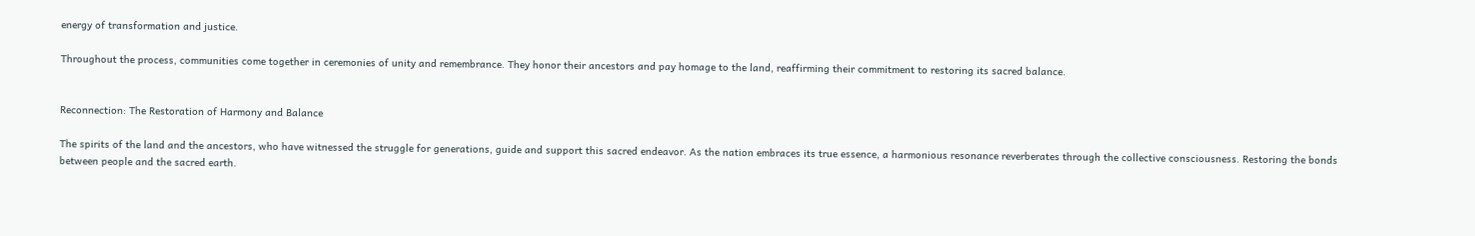energy of transformation and justice.

Throughout the process, communities come together in ceremonies of unity and remembrance. They honor their ancestors and pay homage to the land, reaffirming their commitment to restoring its sacred balance.


Reconnection: The Restoration of Harmony and Balance

The spirits of the land and the ancestors, who have witnessed the struggle for generations, guide and support this sacred endeavor. As the nation embraces its true essence, a harmonious resonance reverberates through the collective consciousness. Restoring the bonds between people and the sacred earth.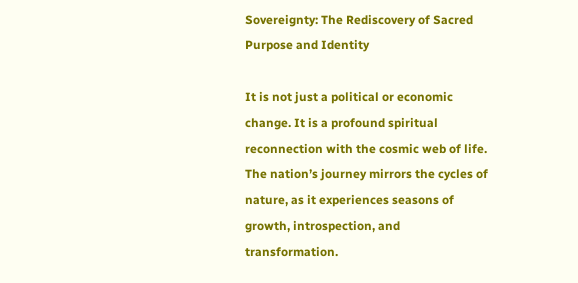Sovereignty: The Rediscovery of Sacred Purpose and Identity

It is not just a political or economic change. It is a profound spiritual reconnection with the cosmic web of life. The nation’s journey mirrors the cycles of nature, as it experiences seasons of growth, introspection, and transformation.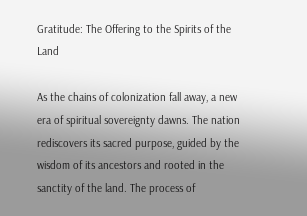Gratitude: The Offering to the Spirits of the Land

As the chains of colonization fall away, a new era of spiritual sovereignty dawns. The nation rediscovers its sacred purpose, guided by the wisdom of its ancestors and rooted in the sanctity of the land. The process of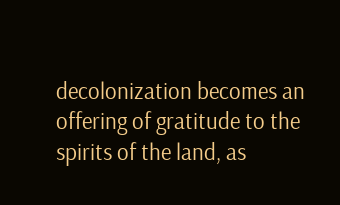decolonization becomes an offering of gratitude to the spirits of the land, as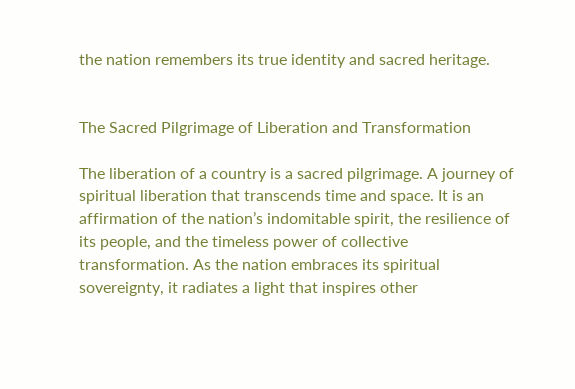the nation remembers its true identity and sacred heritage.


The Sacred Pilgrimage of Liberation and Transformation

The liberation of a country is a sacred pilgrimage. A journey of spiritual liberation that transcends time and space. It is an affirmation of the nation’s indomitable spirit, the resilience of its people, and the timeless power of collective transformation. As the nation embraces its spiritual sovereignty, it radiates a light that inspires other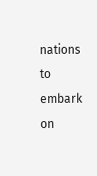nations to embark on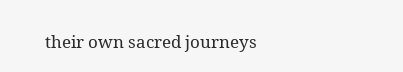their own sacred journeys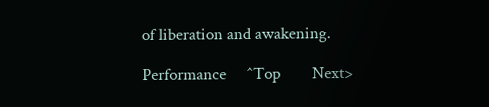of liberation and awakening.

Performance     ^Top        Next>